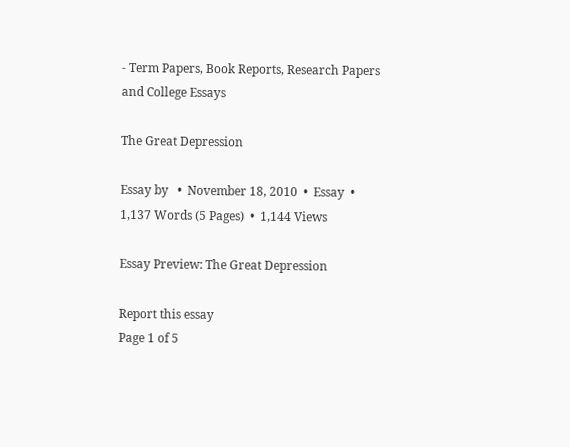- Term Papers, Book Reports, Research Papers and College Essays

The Great Depression

Essay by   •  November 18, 2010  •  Essay  •  1,137 Words (5 Pages)  •  1,144 Views

Essay Preview: The Great Depression

Report this essay
Page 1 of 5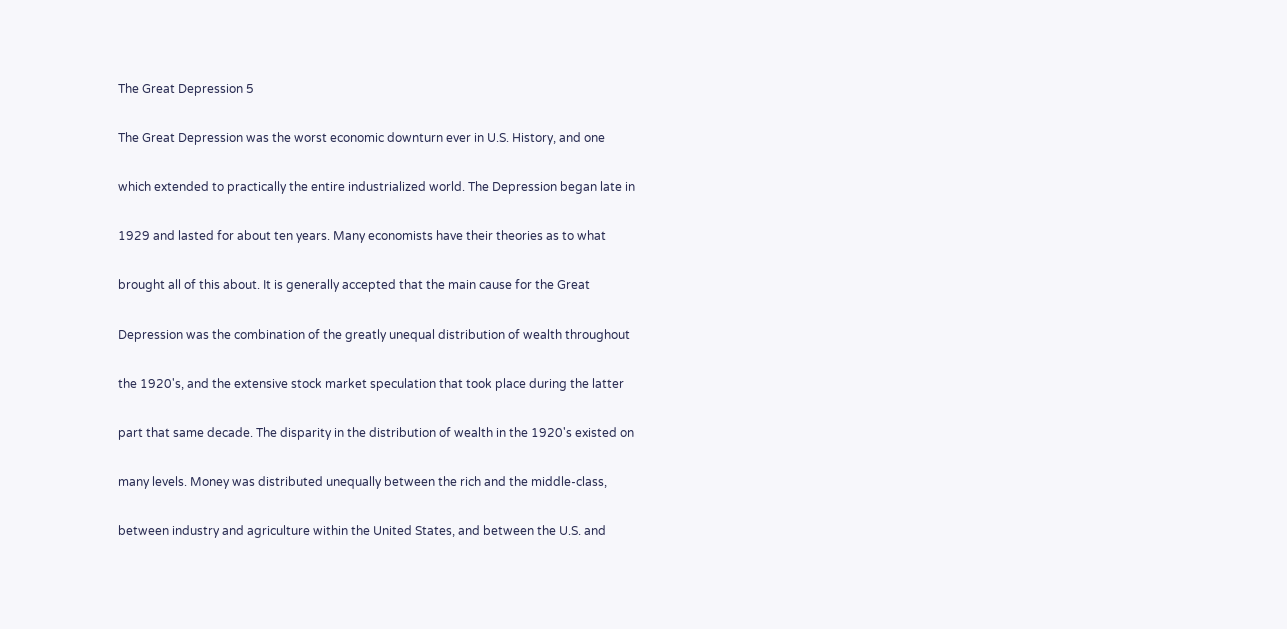The Great Depression 5

The Great Depression was the worst economic downturn ever in U.S. History, and one

which extended to practically the entire industrialized world. The Depression began late in

1929 and lasted for about ten years. Many economists have their theories as to what

brought all of this about. It is generally accepted that the main cause for the Great

Depression was the combination of the greatly unequal distribution of wealth throughout

the 1920's, and the extensive stock market speculation that took place during the latter

part that same decade. The disparity in the distribution of wealth in the 1920's existed on

many levels. Money was distributed unequally between the rich and the middle-class,

between industry and agriculture within the United States, and between the U.S. and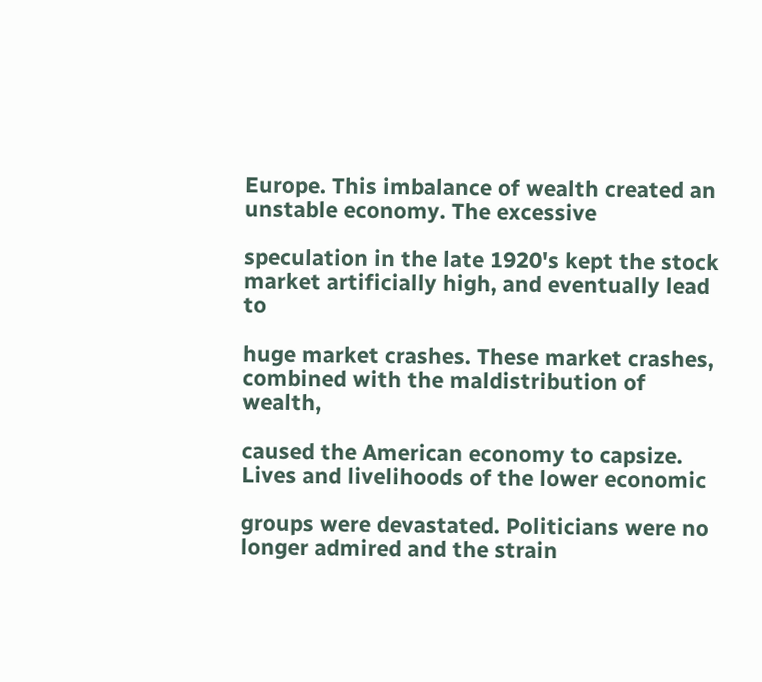Europe. This imbalance of wealth created an unstable economy. The excessive

speculation in the late 1920's kept the stock market artificially high, and eventually lead to

huge market crashes. These market crashes, combined with the maldistribution of wealth,

caused the American economy to capsize. Lives and livelihoods of the lower economic

groups were devastated. Politicians were no longer admired and the strain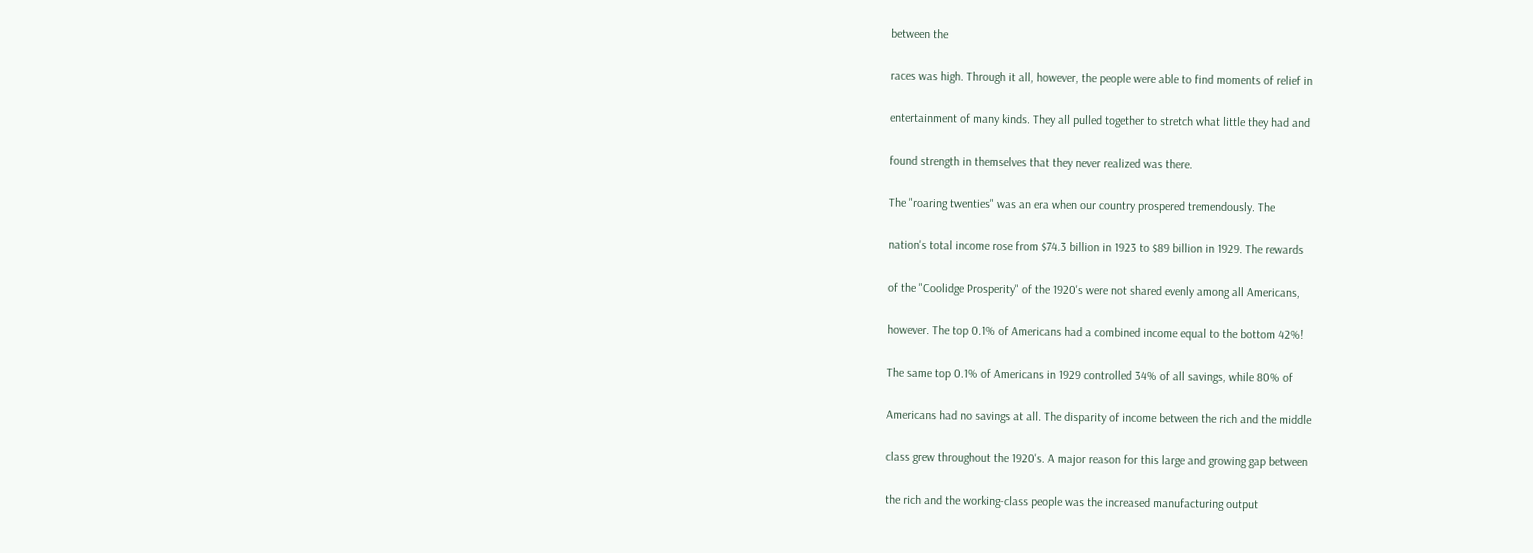between the

races was high. Through it all, however, the people were able to find moments of relief in

entertainment of many kinds. They all pulled together to stretch what little they had and

found strength in themselves that they never realized was there.

The "roaring twenties" was an era when our country prospered tremendously. The

nation's total income rose from $74.3 billion in 1923 to $89 billion in 1929. The rewards

of the "Coolidge Prosperity" of the 1920's were not shared evenly among all Americans,

however. The top 0.1% of Americans had a combined income equal to the bottom 42%!

The same top 0.1% of Americans in 1929 controlled 34% of all savings, while 80% of

Americans had no savings at all. The disparity of income between the rich and the middle

class grew throughout the 1920's. A major reason for this large and growing gap between

the rich and the working-class people was the increased manufacturing output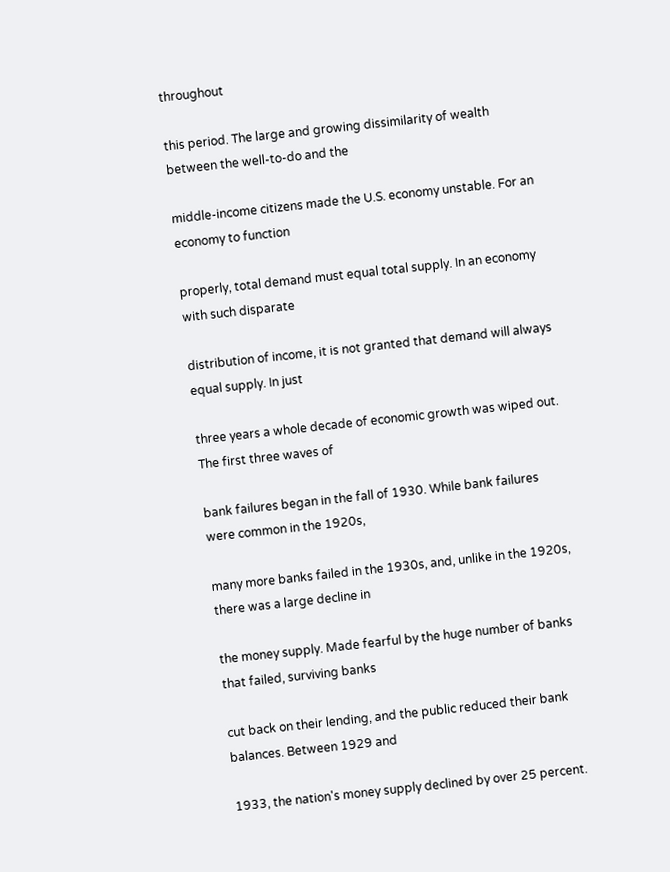throughout

this period. The large and growing dissimilarity of wealth between the well-to-do and the

middle-income citizens made the U.S. economy unstable. For an economy to function

properly, total demand must equal total supply. In an economy with such disparate

distribution of income, it is not granted that demand will always equal supply. In just

three years a whole decade of economic growth was wiped out. The first three waves of

bank failures began in the fall of 1930. While bank failures were common in the 1920s,

many more banks failed in the 1930s, and, unlike in the 1920s, there was a large decline in

the money supply. Made fearful by the huge number of banks that failed, surviving banks

cut back on their lending, and the public reduced their bank balances. Between 1929 and

1933, the nation's money supply declined by over 25 percent.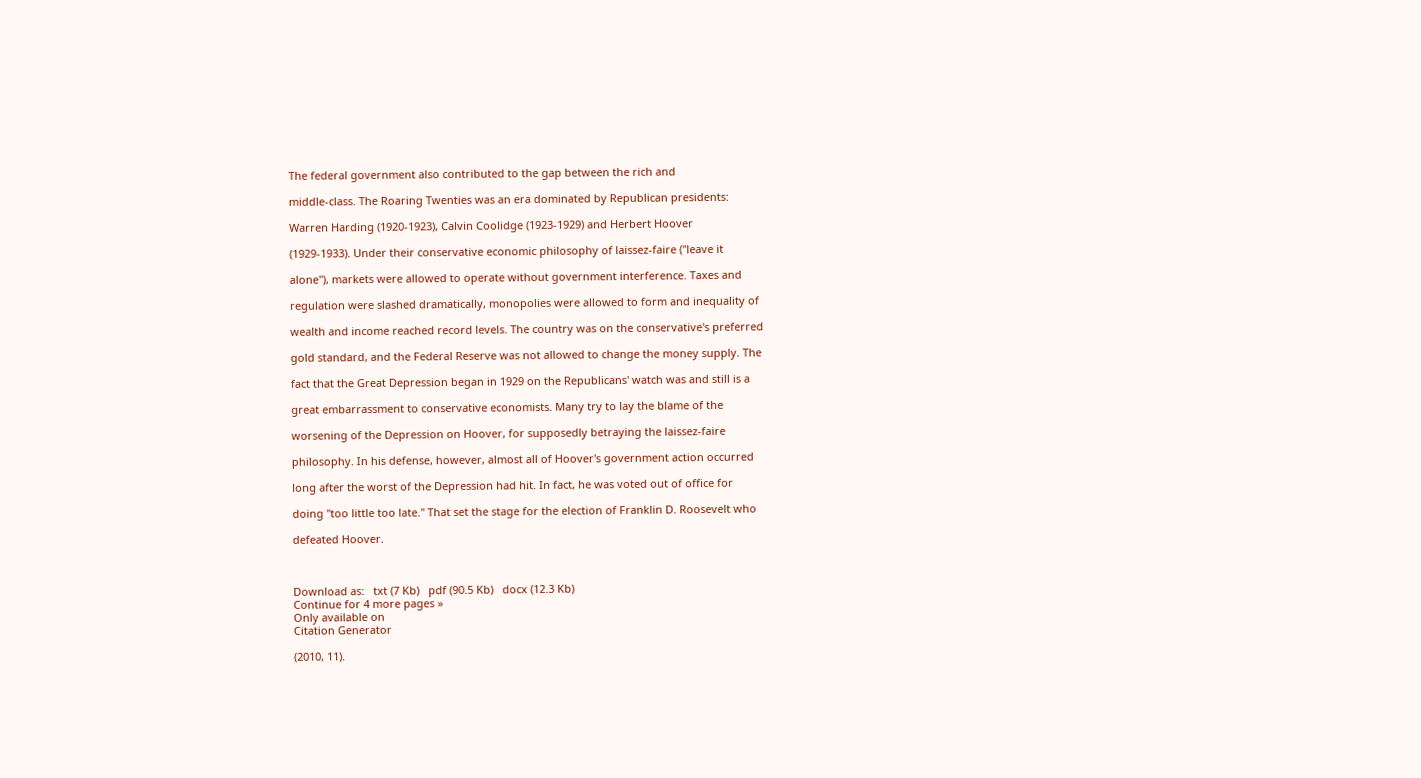The federal government also contributed to the gap between the rich and

middle-class. The Roaring Twenties was an era dominated by Republican presidents:

Warren Harding (1920-1923), Calvin Coolidge (1923-1929) and Herbert Hoover

(1929-1933). Under their conservative economic philosophy of laissez-faire ("leave it

alone"), markets were allowed to operate without government interference. Taxes and

regulation were slashed dramatically, monopolies were allowed to form and inequality of

wealth and income reached record levels. The country was on the conservative's preferred

gold standard, and the Federal Reserve was not allowed to change the money supply. The

fact that the Great Depression began in 1929 on the Republicans' watch was and still is a

great embarrassment to conservative economists. Many try to lay the blame of the

worsening of the Depression on Hoover, for supposedly betraying the laissez-faire

philosophy. In his defense, however, almost all of Hoover's government action occurred

long after the worst of the Depression had hit. In fact, he was voted out of office for

doing "too little too late." That set the stage for the election of Franklin D. Roosevelt who

defeated Hoover.



Download as:   txt (7 Kb)   pdf (90.5 Kb)   docx (12.3 Kb)
Continue for 4 more pages »
Only available on
Citation Generator

(2010, 11).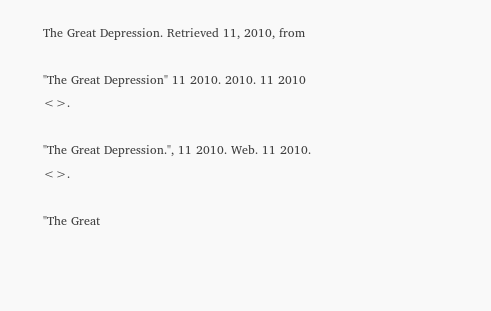The Great Depression. Retrieved 11, 2010, from

"The Great Depression" 11 2010. 2010. 11 2010 <>.

"The Great Depression.", 11 2010. Web. 11 2010. <>.

"The Great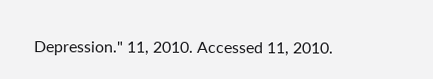Depression." 11, 2010. Accessed 11, 2010.